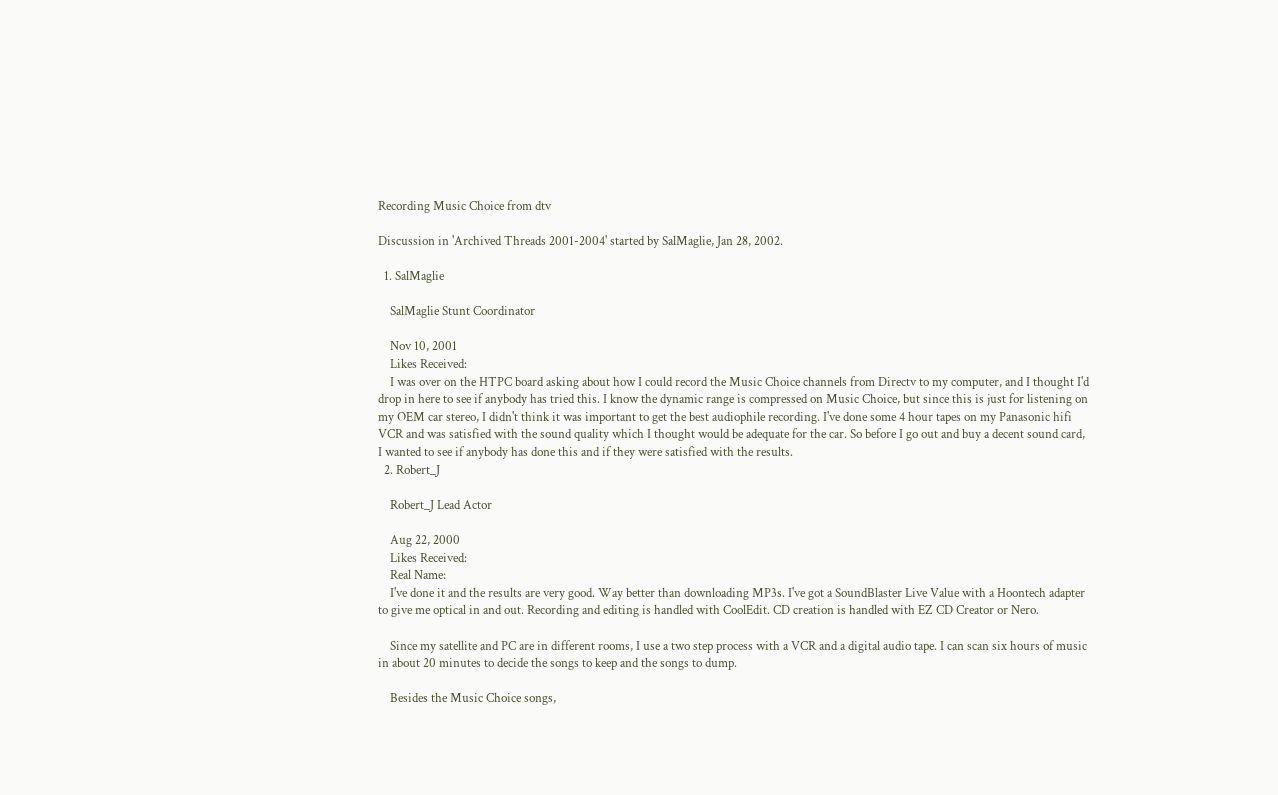Recording Music Choice from dtv

Discussion in 'Archived Threads 2001-2004' started by SalMaglie, Jan 28, 2002.

  1. SalMaglie

    SalMaglie Stunt Coordinator

    Nov 10, 2001
    Likes Received:
    I was over on the HTPC board asking about how I could record the Music Choice channels from Directv to my computer, and I thought I'd drop in here to see if anybody has tried this. I know the dynamic range is compressed on Music Choice, but since this is just for listening on my OEM car stereo, I didn't think it was important to get the best audiophile recording. I've done some 4 hour tapes on my Panasonic hifi VCR and was satisfied with the sound quality which I thought would be adequate for the car. So before I go out and buy a decent sound card, I wanted to see if anybody has done this and if they were satisfied with the results.
  2. Robert_J

    Robert_J Lead Actor

    Aug 22, 2000
    Likes Received:
    Real Name:
    I've done it and the results are very good. Way better than downloading MP3s. I've got a SoundBlaster Live Value with a Hoontech adapter to give me optical in and out. Recording and editing is handled with CoolEdit. CD creation is handled with EZ CD Creator or Nero.

    Since my satellite and PC are in different rooms, I use a two step process with a VCR and a digital audio tape. I can scan six hours of music in about 20 minutes to decide the songs to keep and the songs to dump.

    Besides the Music Choice songs,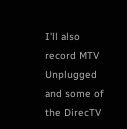I'll also record MTV Unplugged and some of the DirecTV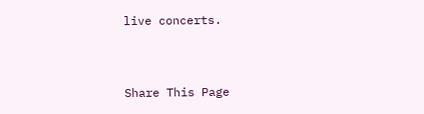live concerts.


Share This Page